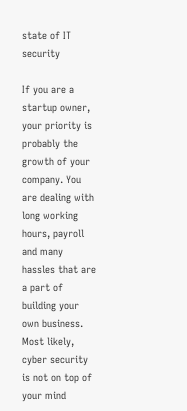state of IT security

If you are a startup owner, your priority is probably the growth of your company. You are dealing with long working hours, payroll and many hassles that are a part of building your own business. Most likely, cyber security is not on top of your mind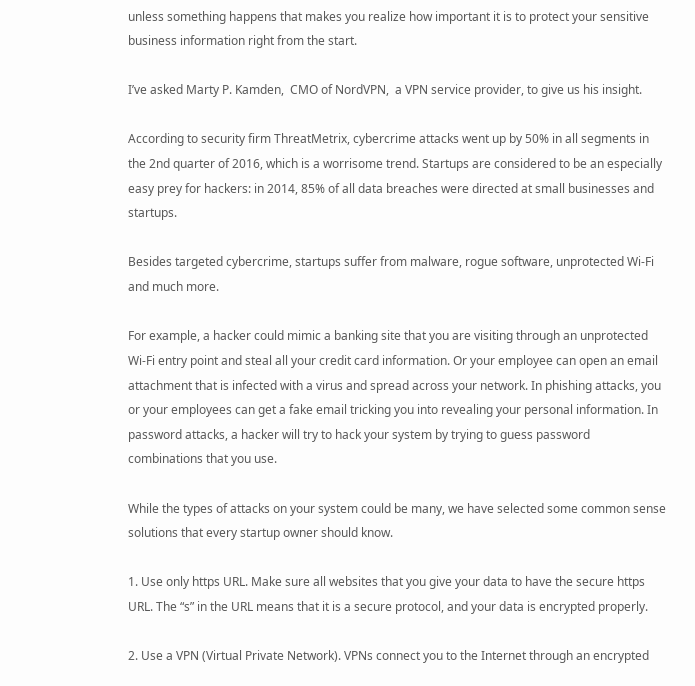unless something happens that makes you realize how important it is to protect your sensitive business information right from the start.

I’ve asked Marty P. Kamden,  CMO of NordVPN,  a VPN service provider, to give us his insight.

According to security firm ThreatMetrix, cybercrime attacks went up by 50% in all segments in the 2nd quarter of 2016, which is a worrisome trend. Startups are considered to be an especially easy prey for hackers: in 2014, 85% of all data breaches were directed at small businesses and startups.

Besides targeted cybercrime, startups suffer from malware, rogue software, unprotected Wi-Fi and much more.

For example, a hacker could mimic a banking site that you are visiting through an unprotected Wi-Fi entry point and steal all your credit card information. Or your employee can open an email attachment that is infected with a virus and spread across your network. In phishing attacks, you or your employees can get a fake email tricking you into revealing your personal information. In password attacks, a hacker will try to hack your system by trying to guess password combinations that you use.

While the types of attacks on your system could be many, we have selected some common sense solutions that every startup owner should know.

1. Use only https URL. Make sure all websites that you give your data to have the secure https URL. The “s” in the URL means that it is a secure protocol, and your data is encrypted properly.

2. Use a VPN (Virtual Private Network). VPNs connect you to the Internet through an encrypted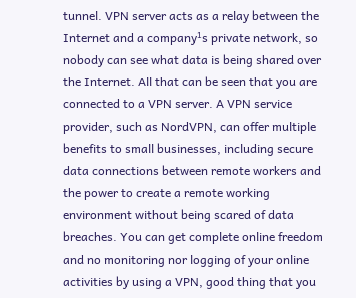tunnel. VPN server acts as a relay between the Internet and a company¹s private network, so nobody can see what data is being shared over the Internet. All that can be seen that you are connected to a VPN server. A VPN service provider, such as NordVPN, can offer multiple benefits to small businesses, including secure data connections between remote workers and the power to create a remote working environment without being scared of data breaches. You can get complete online freedom and no monitoring nor logging of your online activities by using a VPN, good thing that you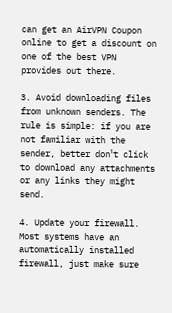can get an AirVPN Coupon online to get a discount on one of the best VPN provides out there.

3. Avoid downloading files from unknown senders. The rule is simple: if you are not familiar with the sender, better don¹t click to download any attachments or any links they might send.

4. Update your firewall. Most systems have an automatically installed firewall, just make sure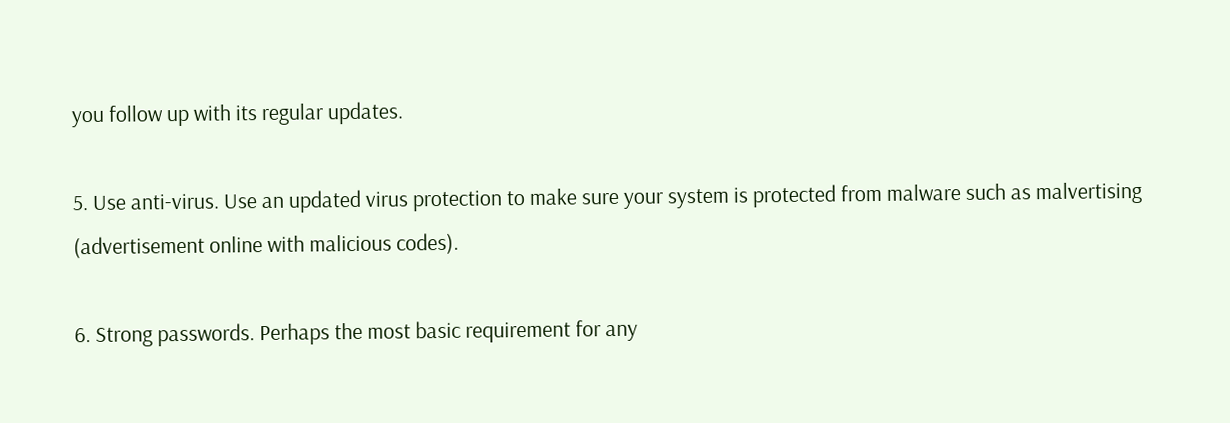you follow up with its regular updates.

5. Use anti-virus. Use an updated virus protection to make sure your system is protected from malware such as malvertising (advertisement online with malicious codes).

6. Strong passwords. Perhaps the most basic requirement for any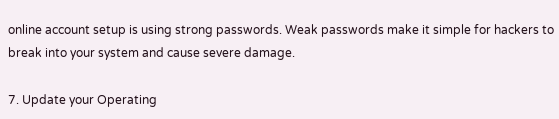online account setup is using strong passwords. Weak passwords make it simple for hackers to break into your system and cause severe damage.

7. Update your Operating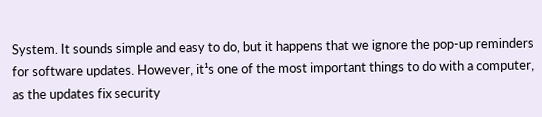System. It sounds simple and easy to do, but it happens that we ignore the pop-up reminders for software updates. However, it¹s one of the most important things to do with a computer, as the updates fix security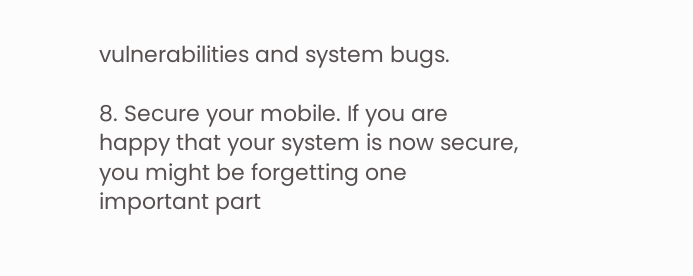vulnerabilities and system bugs.

8. Secure your mobile. If you are happy that your system is now secure, you might be forgetting one important part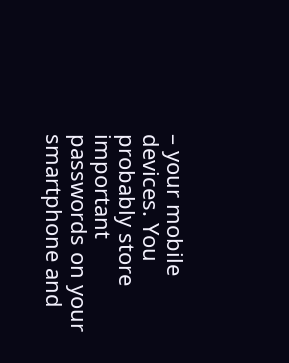– your mobile devices. You probably store important passwords on your smartphone and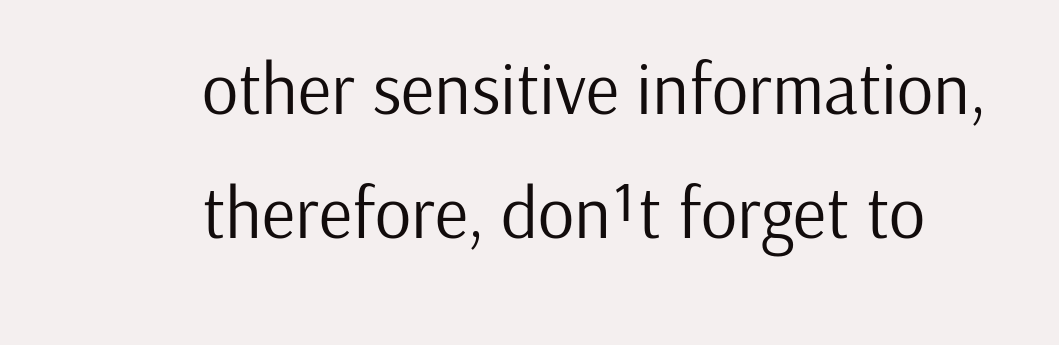other sensitive information, therefore, don¹t forget to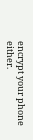encrypt your phone either.